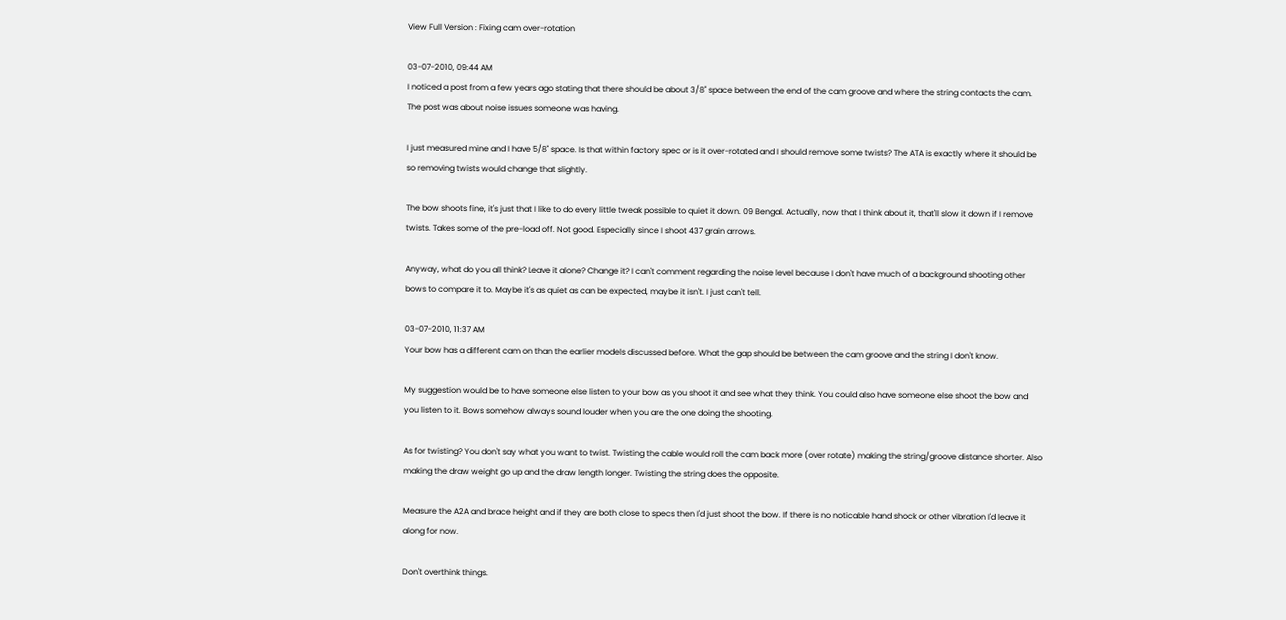View Full Version : Fixing cam over-rotation

03-07-2010, 09:44 AM
I noticed a post from a few years ago stating that there should be about 3/8" space between the end of the cam groove and where the string contacts the cam. The post was about noise issues someone was having.

I just measured mine and I have 5/8" space. Is that within factory spec or is it over-rotated and I should remove some twists? The ATA is exactly where it should be so removing twists would change that slightly.

The bow shoots fine, it's just that I like to do every little tweak possible to quiet it down. 09 Bengal. Actually, now that I think about it, that'll slow it down if I remove twists. Takes some of the pre-load off. Not good. Especially since I shoot 437 grain arrows.

Anyway, what do you all think? Leave it alone? Change it? I can't comment regarding the noise level because I don't have much of a background shooting other bows to compare it to. Maybe it's as quiet as can be expected, maybe it isn't. I just can't tell.

03-07-2010, 11:37 AM
Your bow has a different cam on than the earlier models discussed before. What the gap should be between the cam groove and the string I don't know.

My suggestion would be to have someone else listen to your bow as you shoot it and see what they think. You could also have someone else shoot the bow and you listen to it. Bows somehow always sound louder when you are the one doing the shooting.

As for twisting? You don't say what you want to twist. Twisting the cable would roll the cam back more (over rotate) making the string/groove distance shorter. Also making the draw weight go up and the draw length longer. Twisting the string does the opposite.

Measure the A2A and brace height and if they are both close to specs then I'd just shoot the bow. If there is no noticable hand shock or other vibration I'd leave it along for now.

Don't overthink things.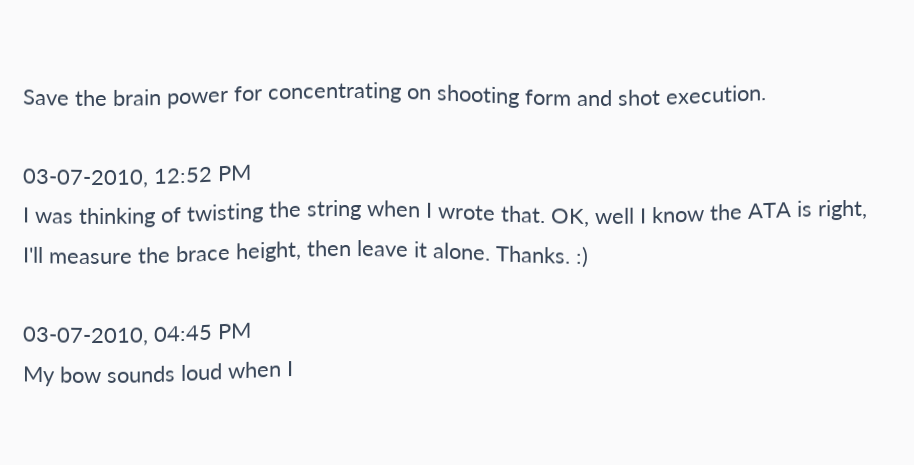Save the brain power for concentrating on shooting form and shot execution.

03-07-2010, 12:52 PM
I was thinking of twisting the string when I wrote that. OK, well I know the ATA is right, I'll measure the brace height, then leave it alone. Thanks. :)

03-07-2010, 04:45 PM
My bow sounds loud when I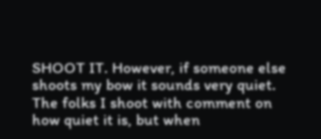SHOOT IT. However, if someone else shoots my bow it sounds very quiet. The folks I shoot with comment on how quiet it is, but when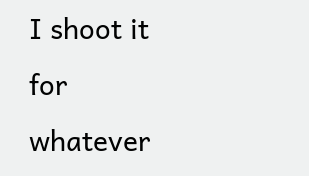I shoot it for whatever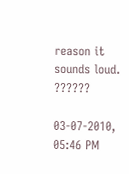reason it sounds loud. ??????

03-07-2010, 05:46 PM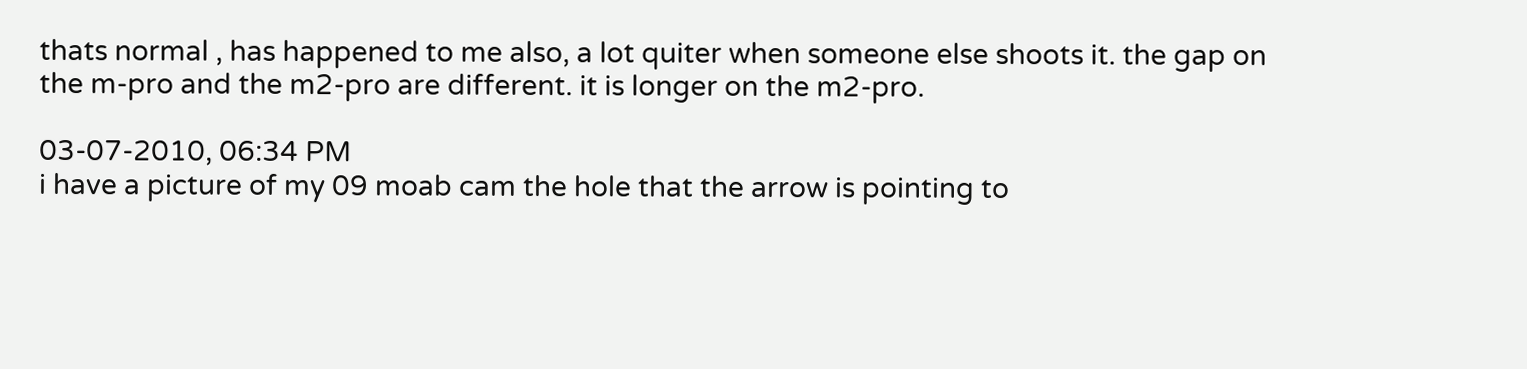thats normal , has happened to me also, a lot quiter when someone else shoots it. the gap on the m-pro and the m2-pro are different. it is longer on the m2-pro.

03-07-2010, 06:34 PM
i have a picture of my 09 moab cam the hole that the arrow is pointing to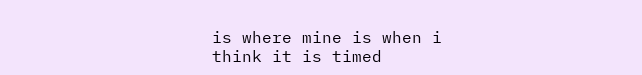is where mine is when i think it is timed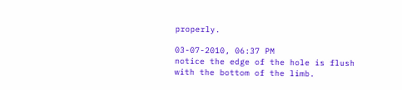properly.

03-07-2010, 06:37 PM
notice the edge of the hole is flush with the bottom of the limb.